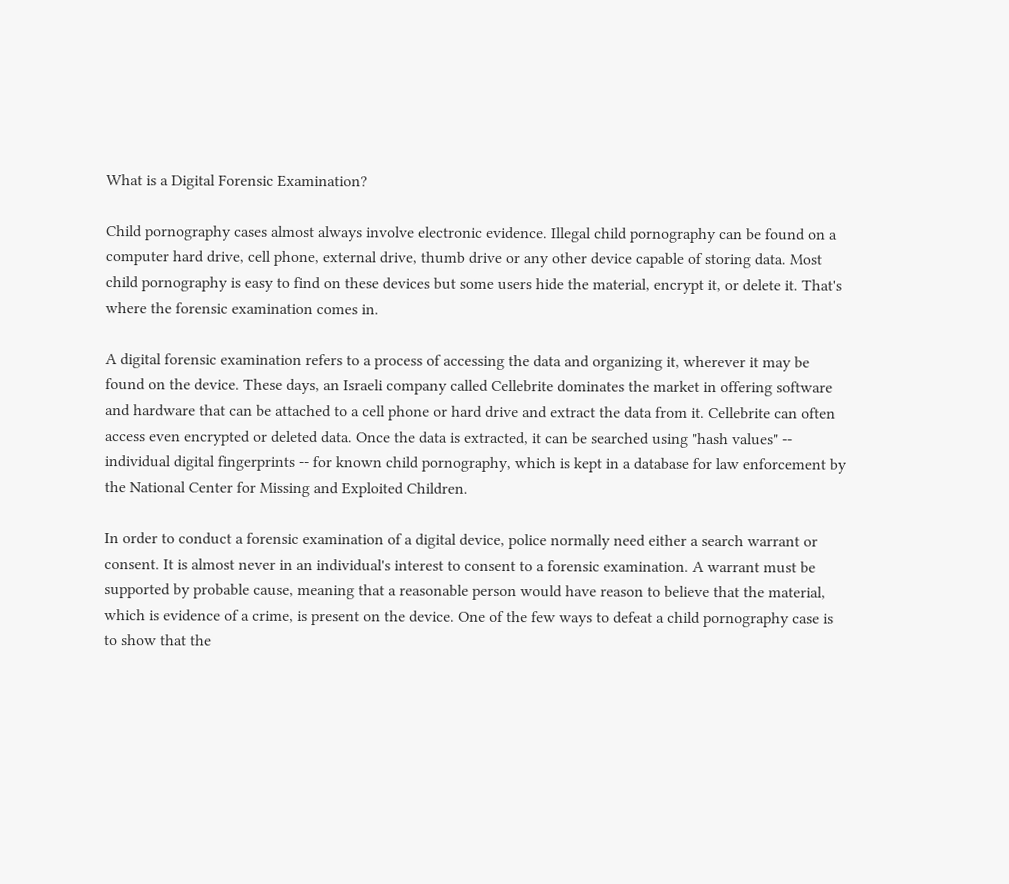What is a Digital Forensic Examination?

Child pornography cases almost always involve electronic evidence. Illegal child pornography can be found on a computer hard drive, cell phone, external drive, thumb drive or any other device capable of storing data. Most child pornography is easy to find on these devices but some users hide the material, encrypt it, or delete it. That's where the forensic examination comes in.

A digital forensic examination refers to a process of accessing the data and organizing it, wherever it may be found on the device. These days, an Israeli company called Cellebrite dominates the market in offering software and hardware that can be attached to a cell phone or hard drive and extract the data from it. Cellebrite can often access even encrypted or deleted data. Once the data is extracted, it can be searched using "hash values" -- individual digital fingerprints -- for known child pornography, which is kept in a database for law enforcement by the National Center for Missing and Exploited Children.

In order to conduct a forensic examination of a digital device, police normally need either a search warrant or consent. It is almost never in an individual's interest to consent to a forensic examination. A warrant must be supported by probable cause, meaning that a reasonable person would have reason to believe that the material, which is evidence of a crime, is present on the device. One of the few ways to defeat a child pornography case is to show that the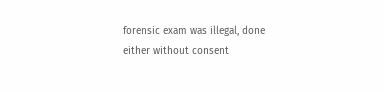forensic exam was illegal, done either without consent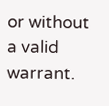or without a valid warrant.